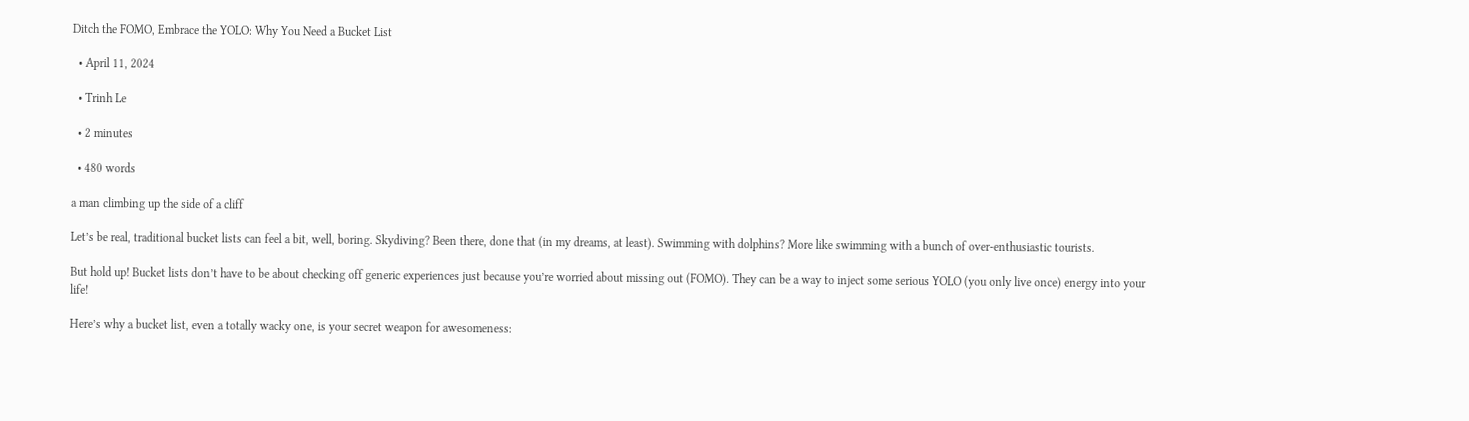Ditch the FOMO, Embrace the YOLO: Why You Need a Bucket List

  • April 11, 2024

  • Trinh Le

  • 2 minutes

  • 480 words

a man climbing up the side of a cliff

Let’s be real, traditional bucket lists can feel a bit, well, boring. Skydiving? Been there, done that (in my dreams, at least). Swimming with dolphins? More like swimming with a bunch of over-enthusiastic tourists.

But hold up! Bucket lists don’t have to be about checking off generic experiences just because you’re worried about missing out (FOMO). They can be a way to inject some serious YOLO (you only live once) energy into your life!

Here’s why a bucket list, even a totally wacky one, is your secret weapon for awesomeness: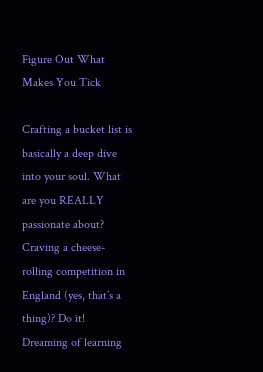Figure Out What Makes You Tick

Crafting a bucket list is basically a deep dive into your soul. What are you REALLY passionate about? Craving a cheese-rolling competition in England (yes, that’s a thing)? Do it! Dreaming of learning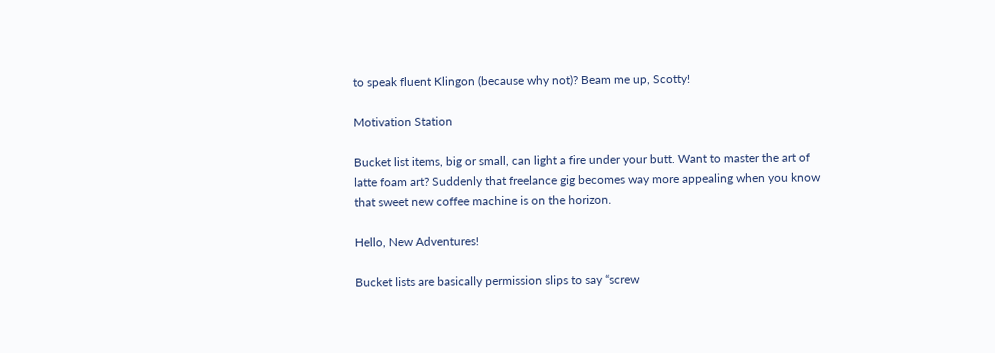to speak fluent Klingon (because why not)? Beam me up, Scotty!

Motivation Station

Bucket list items, big or small, can light a fire under your butt. Want to master the art of latte foam art? Suddenly that freelance gig becomes way more appealing when you know that sweet new coffee machine is on the horizon.

Hello, New Adventures!

Bucket lists are basically permission slips to say “screw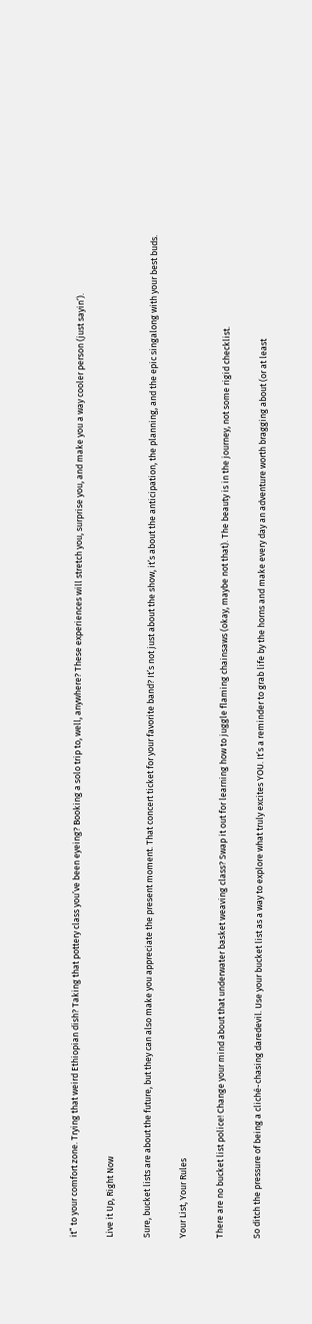it” to your comfort zone. Trying that weird Ethiopian dish? Taking that pottery class you’ve been eyeing? Booking a solo trip to, well, anywhere? These experiences will stretch you, surprise you, and make you a way cooler person (just sayin’).

Live it Up, Right Now

Sure, bucket lists are about the future, but they can also make you appreciate the present moment. That concert ticket for your favorite band? It’s not just about the show, it’s about the anticipation, the planning, and the epic singalong with your best buds.

Your List, Your Rules

There are no bucket list police! Change your mind about that underwater basket weaving class? Swap it out for learning how to juggle flaming chainsaws (okay, maybe not that). The beauty is in the journey, not some rigid checklist.

So ditch the pressure of being a cliché-chasing daredevil. Use your bucket list as a way to explore what truly excites YOU. It’s a reminder to grab life by the horns and make every day an adventure worth bragging about (or at least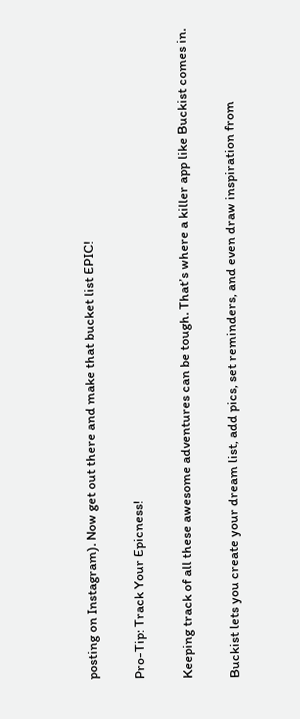posting on Instagram). Now get out there and make that bucket list EPIC!

Pro-Tip: Track Your Epicness!

Keeping track of all these awesome adventures can be tough. That’s where a killer app like Buckist comes in.

Buckist lets you create your dream list, add pics, set reminders, and even draw inspiration from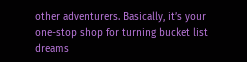other adventurers. Basically, it’s your one-stop shop for turning bucket list dreams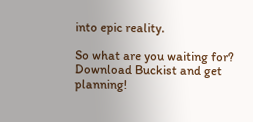into epic reality.

So what are you waiting for? Download Buckist and get planning!